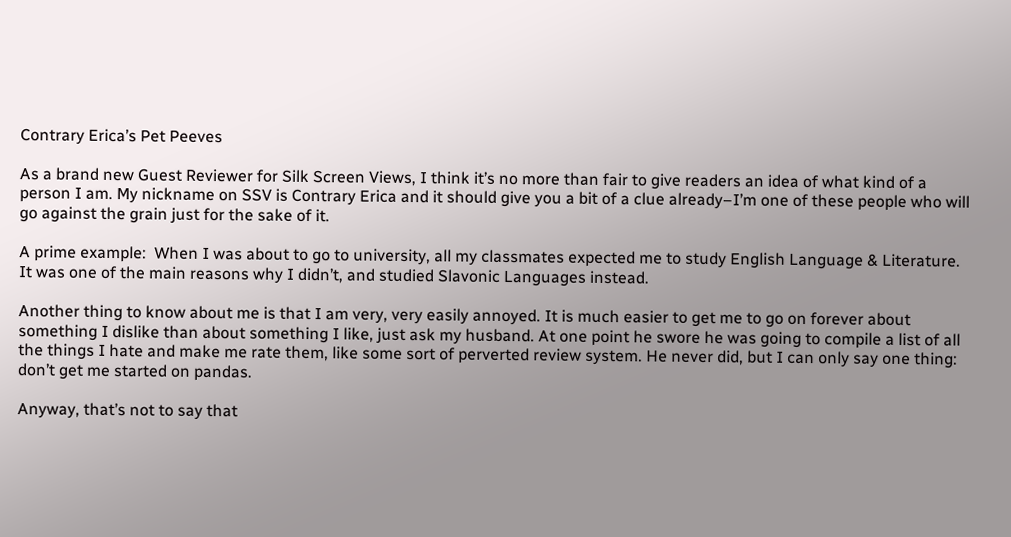Contrary Erica’s Pet Peeves

As a brand new Guest Reviewer for Silk Screen Views, I think it’s no more than fair to give readers an idea of what kind of a person I am. My nickname on SSV is Contrary Erica and it should give you a bit of a clue already–I’m one of these people who will go against the grain just for the sake of it.

A prime example:  When I was about to go to university, all my classmates expected me to study English Language & Literature. It was one of the main reasons why I didn’t, and studied Slavonic Languages instead.

Another thing to know about me is that I am very, very easily annoyed. It is much easier to get me to go on forever about something I dislike than about something I like, just ask my husband. At one point he swore he was going to compile a list of all the things I hate and make me rate them, like some sort of perverted review system. He never did, but I can only say one thing: don’t get me started on pandas.

Anyway, that’s not to say that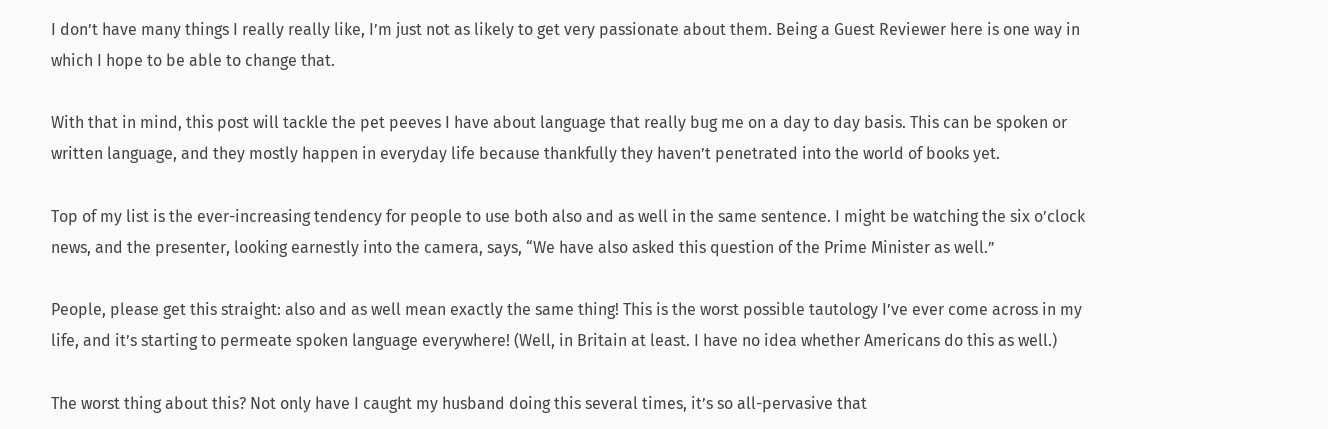I don’t have many things I really really like, I’m just not as likely to get very passionate about them. Being a Guest Reviewer here is one way in which I hope to be able to change that.

With that in mind, this post will tackle the pet peeves I have about language that really bug me on a day to day basis. This can be spoken or written language, and they mostly happen in everyday life because thankfully they haven’t penetrated into the world of books yet.

Top of my list is the ever-increasing tendency for people to use both also and as well in the same sentence. I might be watching the six o’clock news, and the presenter, looking earnestly into the camera, says, “We have also asked this question of the Prime Minister as well.”

People, please get this straight: also and as well mean exactly the same thing! This is the worst possible tautology I’ve ever come across in my life, and it’s starting to permeate spoken language everywhere! (Well, in Britain at least. I have no idea whether Americans do this as well.)

The worst thing about this? Not only have I caught my husband doing this several times, it’s so all-pervasive that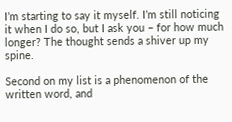I’m starting to say it myself. I’m still noticing it when I do so, but I ask you – for how much longer? The thought sends a shiver up my spine.

Second on my list is a phenomenon of the written word, and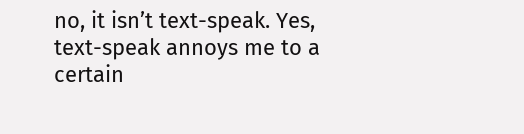no, it isn’t text-speak. Yes, text-speak annoys me to a certain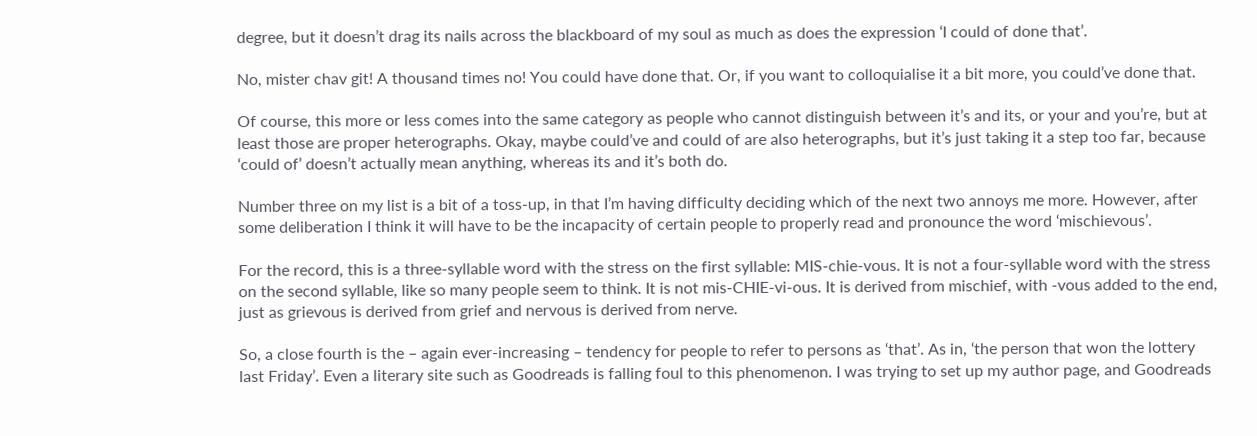degree, but it doesn’t drag its nails across the blackboard of my soul as much as does the expression ‘I could of done that’.

No, mister chav git! A thousand times no! You could have done that. Or, if you want to colloquialise it a bit more, you could’ve done that.

Of course, this more or less comes into the same category as people who cannot distinguish between it’s and its, or your and you’re, but at least those are proper heterographs. Okay, maybe could’ve and could of are also heterographs, but it’s just taking it a step too far, because ‘could of’ doesn’t actually mean anything, whereas its and it’s both do.

Number three on my list is a bit of a toss-up, in that I’m having difficulty deciding which of the next two annoys me more. However, after some deliberation I think it will have to be the incapacity of certain people to properly read and pronounce the word ‘mischievous’.

For the record, this is a three-syllable word with the stress on the first syllable: MIS-chie-vous. It is not a four-syllable word with the stress on the second syllable, like so many people seem to think. It is not mis-CHIE-vi-ous. It is derived from mischief, with -vous added to the end, just as grievous is derived from grief and nervous is derived from nerve.

So, a close fourth is the – again ever-increasing – tendency for people to refer to persons as ‘that’. As in, ‘the person that won the lottery last Friday’. Even a literary site such as Goodreads is falling foul to this phenomenon. I was trying to set up my author page, and Goodreads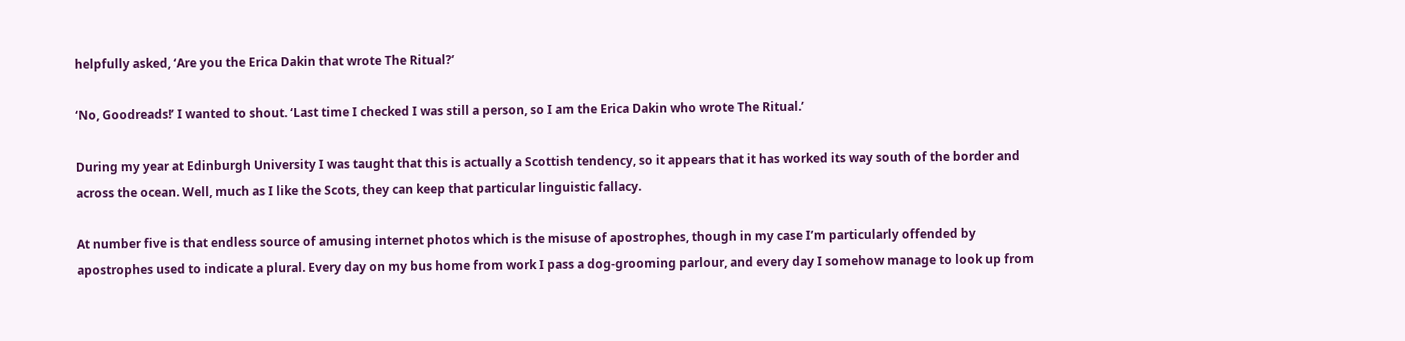helpfully asked, ‘Are you the Erica Dakin that wrote The Ritual?’

‘No, Goodreads!’ I wanted to shout. ‘Last time I checked I was still a person, so I am the Erica Dakin who wrote The Ritual.’

During my year at Edinburgh University I was taught that this is actually a Scottish tendency, so it appears that it has worked its way south of the border and across the ocean. Well, much as I like the Scots, they can keep that particular linguistic fallacy.

At number five is that endless source of amusing internet photos which is the misuse of apostrophes, though in my case I’m particularly offended by apostrophes used to indicate a plural. Every day on my bus home from work I pass a dog-grooming parlour, and every day I somehow manage to look up from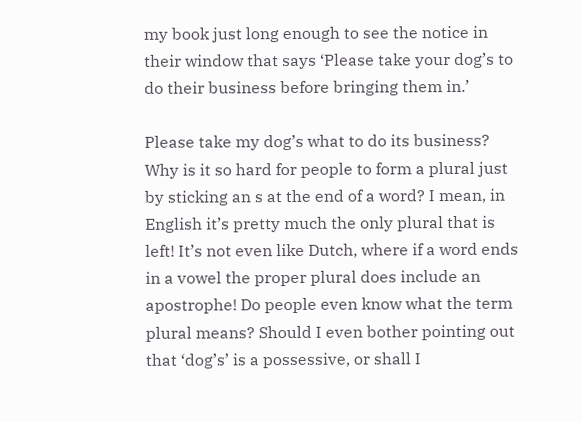my book just long enough to see the notice in their window that says ‘Please take your dog’s to do their business before bringing them in.’

Please take my dog’s what to do its business? Why is it so hard for people to form a plural just by sticking an s at the end of a word? I mean, in English it’s pretty much the only plural that is left! It’s not even like Dutch, where if a word ends in a vowel the proper plural does include an apostrophe! Do people even know what the term plural means? Should I even bother pointing out that ‘dog’s’ is a possessive, or shall I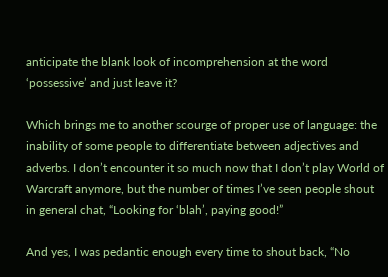anticipate the blank look of incomprehension at the word ‘possessive’ and just leave it?

Which brings me to another scourge of proper use of language: the inability of some people to differentiate between adjectives and adverbs. I don’t encounter it so much now that I don’t play World of Warcraft anymore, but the number of times I’ve seen people shout in general chat, “Looking for ‘blah’, paying good!”

And yes, I was pedantic enough every time to shout back, “No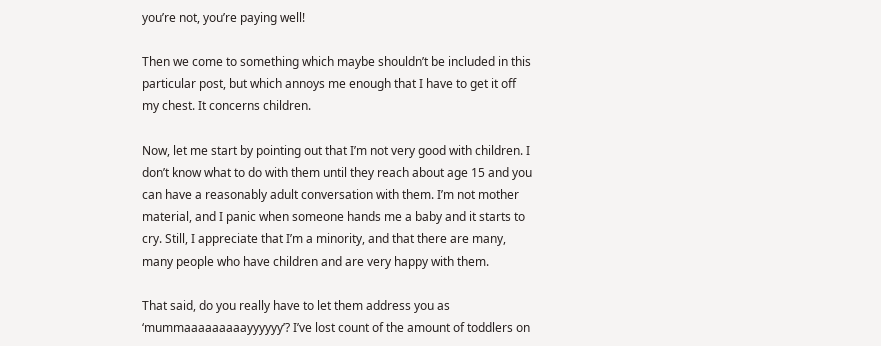you’re not, you’re paying well!

Then we come to something which maybe shouldn’t be included in this particular post, but which annoys me enough that I have to get it off my chest. It concerns children.

Now, let me start by pointing out that I’m not very good with children. I don’t know what to do with them until they reach about age 15 and you can have a reasonably adult conversation with them. I’m not mother material, and I panic when someone hands me a baby and it starts to cry. Still, I appreciate that I’m a minority, and that there are many, many people who have children and are very happy with them.

That said, do you really have to let them address you as ‘mummaaaaaaaaayyyyyy’? I’ve lost count of the amount of toddlers on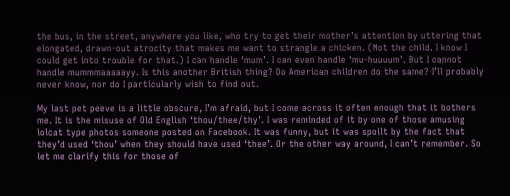the bus, in the street, anywhere you like, who try to get their mother’s attention by uttering that elongated, drawn-out atrocity that makes me want to strangle a chicken. (Not the child. I know I could get into trouble for that.) I can handle ‘mum’. I can even handle ‘mu-huuuum’. But I cannot handle mummmaaaaayy. Is this another British thing? Do American children do the same? I’ll probably never know, nor do I particularly wish to find out.

My last pet peeve is a little obscure, I’m afraid, but I come across it often enough that it bothers me. It is the misuse of Old English ‘thou/thee/thy’. I was reminded of it by one of those amusing lolcat type photos someone posted on Facebook. It was funny, but it was spoilt by the fact that they’d used ‘thou’ when they should have used ‘thee’. Or the other way around, I can’t remember. So let me clarify this for those of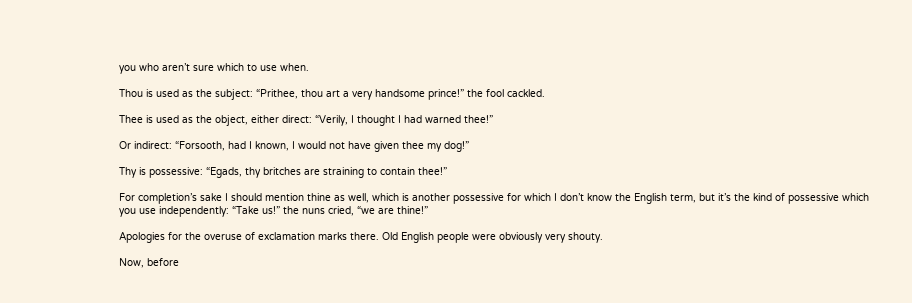you who aren’t sure which to use when.

Thou is used as the subject: “Prithee, thou art a very handsome prince!” the fool cackled.

Thee is used as the object, either direct: “Verily, I thought I had warned thee!”

Or indirect: “Forsooth, had I known, I would not have given thee my dog!”

Thy is possessive: “Egads, thy britches are straining to contain thee!”

For completion’s sake I should mention thine as well, which is another possessive for which I don’t know the English term, but it’s the kind of possessive which you use independently: “Take us!” the nuns cried, “we are thine!”

Apologies for the overuse of exclamation marks there. Old English people were obviously very shouty.

Now, before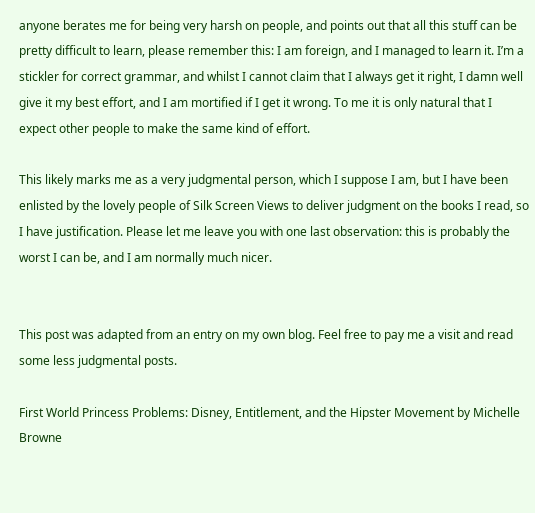anyone berates me for being very harsh on people, and points out that all this stuff can be pretty difficult to learn, please remember this: I am foreign, and I managed to learn it. I’m a stickler for correct grammar, and whilst I cannot claim that I always get it right, I damn well give it my best effort, and I am mortified if I get it wrong. To me it is only natural that I expect other people to make the same kind of effort.

This likely marks me as a very judgmental person, which I suppose I am, but I have been enlisted by the lovely people of Silk Screen Views to deliver judgment on the books I read, so I have justification. Please let me leave you with one last observation: this is probably the worst I can be, and I am normally much nicer.


This post was adapted from an entry on my own blog. Feel free to pay me a visit and read some less judgmental posts.

First World Princess Problems: Disney, Entitlement, and the Hipster Movement by Michelle Browne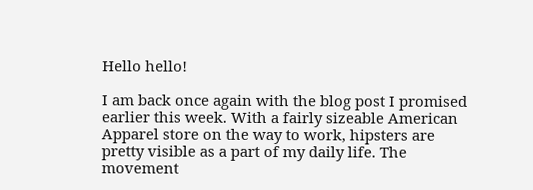Hello hello!

I am back once again with the blog post I promised earlier this week. With a fairly sizeable American Apparel store on the way to work, hipsters are pretty visible as a part of my daily life. The movement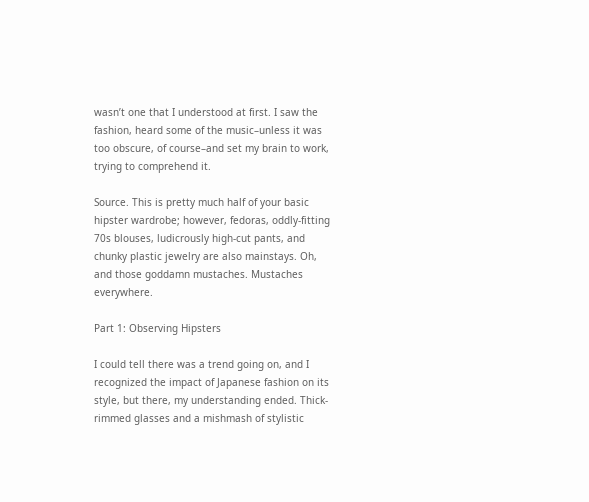wasn’t one that I understood at first. I saw the fashion, heard some of the music–unless it was too obscure, of course–and set my brain to work, trying to comprehend it.

Source. This is pretty much half of your basic hipster wardrobe; however, fedoras, oddly-fitting 70s blouses, ludicrously high-cut pants, and chunky plastic jewelry are also mainstays. Oh, and those goddamn mustaches. Mustaches everywhere.

Part 1: Observing Hipsters

I could tell there was a trend going on, and I recognized the impact of Japanese fashion on its style, but there, my understanding ended. Thick-rimmed glasses and a mishmash of stylistic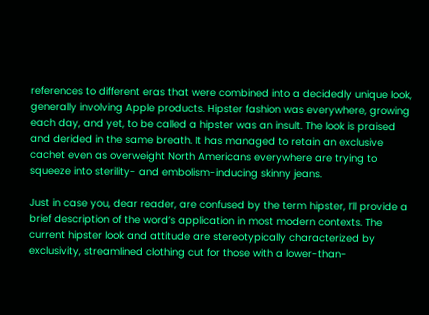references to different eras that were combined into a decidedly unique look, generally involving Apple products. Hipster fashion was everywhere, growing each day, and yet, to be called a hipster was an insult. The look is praised and derided in the same breath. It has managed to retain an exclusive cachet even as overweight North Americans everywhere are trying to squeeze into sterility- and embolism-inducing skinny jeans.

Just in case you, dear reader, are confused by the term hipster, I’ll provide a brief description of the word’s application in most modern contexts. The current hipster look and attitude are stereotypically characterized by exclusivity, streamlined clothing cut for those with a lower-than-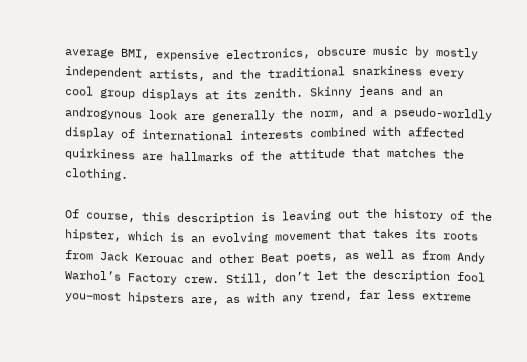average BMI, expensive electronics, obscure music by mostly independent artists, and the traditional snarkiness every cool group displays at its zenith. Skinny jeans and an androgynous look are generally the norm, and a pseudo-worldly display of international interests combined with affected quirkiness are hallmarks of the attitude that matches the clothing.

Of course, this description is leaving out the history of the hipster, which is an evolving movement that takes its roots from Jack Kerouac and other Beat poets, as well as from Andy Warhol’s Factory crew. Still, don’t let the description fool you–most hipsters are, as with any trend, far less extreme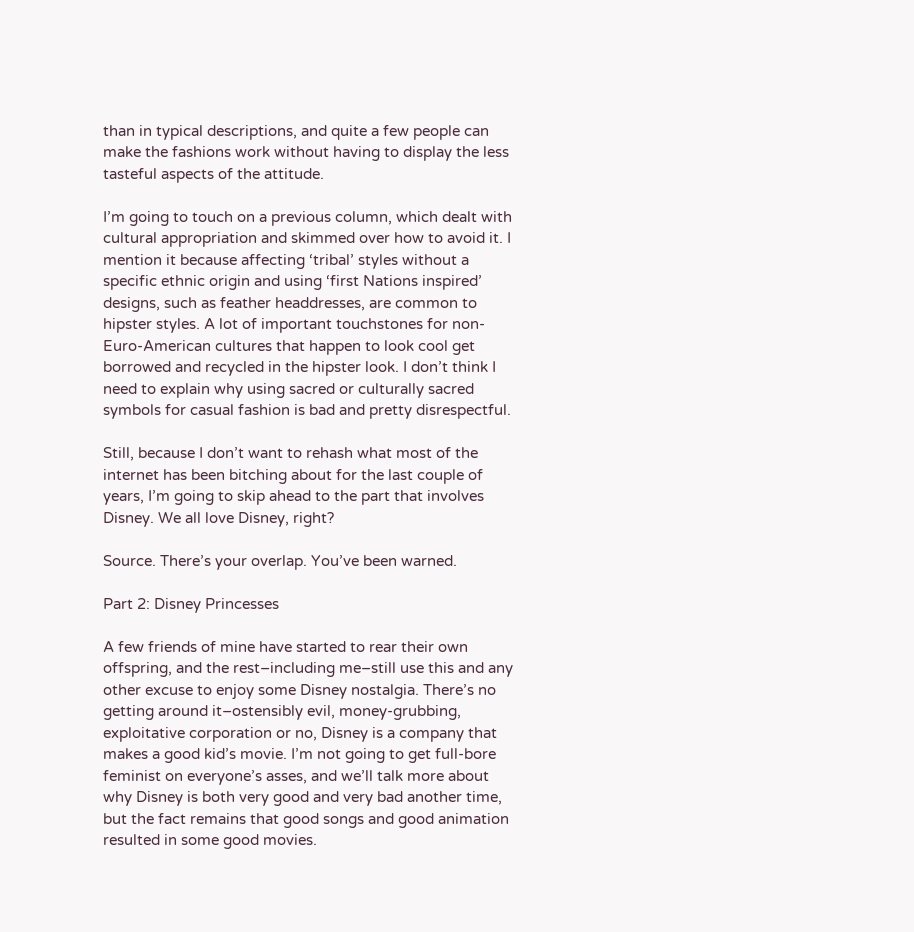than in typical descriptions, and quite a few people can make the fashions work without having to display the less tasteful aspects of the attitude.

I’m going to touch on a previous column, which dealt with cultural appropriation and skimmed over how to avoid it. I mention it because affecting ‘tribal’ styles without a specific ethnic origin and using ‘first Nations inspired’ designs, such as feather headdresses, are common to hipster styles. A lot of important touchstones for non-Euro-American cultures that happen to look cool get borrowed and recycled in the hipster look. I don’t think I need to explain why using sacred or culturally sacred symbols for casual fashion is bad and pretty disrespectful.

Still, because I don’t want to rehash what most of the internet has been bitching about for the last couple of years, I’m going to skip ahead to the part that involves Disney. We all love Disney, right?

Source. There’s your overlap. You’ve been warned.

Part 2: Disney Princesses

A few friends of mine have started to rear their own offspring, and the rest–including me–still use this and any other excuse to enjoy some Disney nostalgia. There’s no getting around it–ostensibly evil, money-grubbing, exploitative corporation or no, Disney is a company that makes a good kid’s movie. I’m not going to get full-bore feminist on everyone’s asses, and we’ll talk more about why Disney is both very good and very bad another time, but the fact remains that good songs and good animation resulted in some good movies.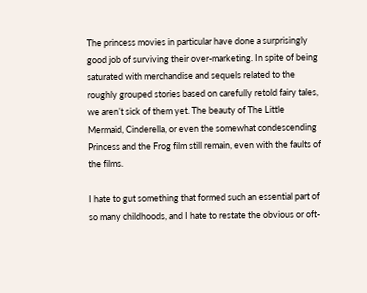The princess movies in particular have done a surprisingly good job of surviving their over-marketing. In spite of being saturated with merchandise and sequels related to the roughly grouped stories based on carefully retold fairy tales, we aren’t sick of them yet. The beauty of The Little Mermaid, Cinderella, or even the somewhat condescending Princess and the Frog film still remain, even with the faults of the films.

I hate to gut something that formed such an essential part of so many childhoods, and I hate to restate the obvious or oft-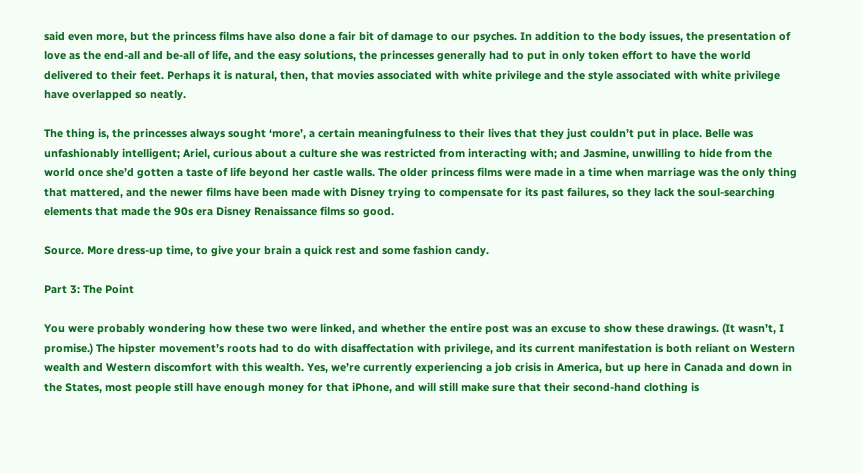said even more, but the princess films have also done a fair bit of damage to our psyches. In addition to the body issues, the presentation of love as the end-all and be-all of life, and the easy solutions, the princesses generally had to put in only token effort to have the world delivered to their feet. Perhaps it is natural, then, that movies associated with white privilege and the style associated with white privilege have overlapped so neatly.

The thing is, the princesses always sought ‘more’, a certain meaningfulness to their lives that they just couldn’t put in place. Belle was unfashionably intelligent; Ariel, curious about a culture she was restricted from interacting with; and Jasmine, unwilling to hide from the world once she’d gotten a taste of life beyond her castle walls. The older princess films were made in a time when marriage was the only thing that mattered, and the newer films have been made with Disney trying to compensate for its past failures, so they lack the soul-searching elements that made the 90s era Disney Renaissance films so good.

Source. More dress-up time, to give your brain a quick rest and some fashion candy.

Part 3: The Point

You were probably wondering how these two were linked, and whether the entire post was an excuse to show these drawings. (It wasn’t, I promise.) The hipster movement’s roots had to do with disaffectation with privilege, and its current manifestation is both reliant on Western wealth and Western discomfort with this wealth. Yes, we’re currently experiencing a job crisis in America, but up here in Canada and down in the States, most people still have enough money for that iPhone, and will still make sure that their second-hand clothing is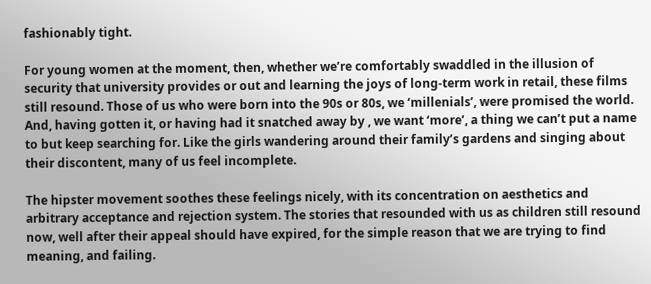fashionably tight.

For young women at the moment, then, whether we’re comfortably swaddled in the illusion of security that university provides or out and learning the joys of long-term work in retail, these films still resound. Those of us who were born into the 90s or 80s, we ‘millenials’, were promised the world. And, having gotten it, or having had it snatched away by , we want ‘more’, a thing we can’t put a name to but keep searching for. Like the girls wandering around their family’s gardens and singing about their discontent, many of us feel incomplete.

The hipster movement soothes these feelings nicely, with its concentration on aesthetics and arbitrary acceptance and rejection system. The stories that resounded with us as children still resound now, well after their appeal should have expired, for the simple reason that we are trying to find meaning, and failing.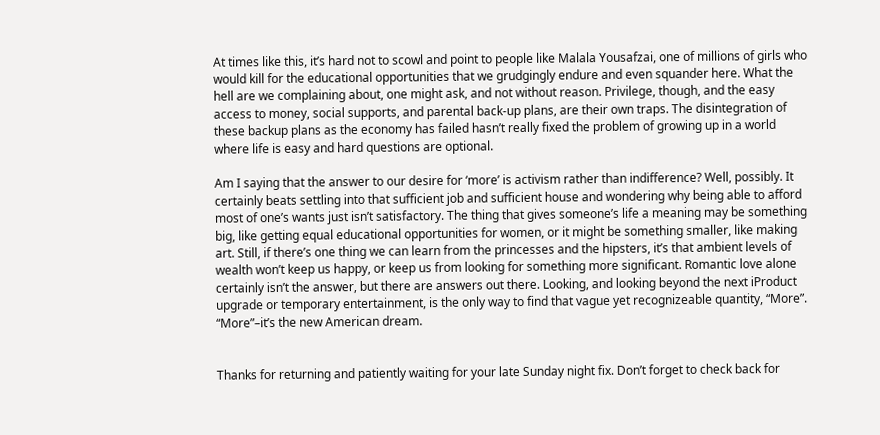At times like this, it’s hard not to scowl and point to people like Malala Yousafzai, one of millions of girls who would kill for the educational opportunities that we grudgingly endure and even squander here. What the hell are we complaining about, one might ask, and not without reason. Privilege, though, and the easy access to money, social supports, and parental back-up plans, are their own traps. The disintegration of these backup plans as the economy has failed hasn’t really fixed the problem of growing up in a world where life is easy and hard questions are optional.

Am I saying that the answer to our desire for ‘more’ is activism rather than indifference? Well, possibly. It certainly beats settling into that sufficient job and sufficient house and wondering why being able to afford most of one’s wants just isn’t satisfactory. The thing that gives someone’s life a meaning may be something big, like getting equal educational opportunities for women, or it might be something smaller, like making art. Still, if there’s one thing we can learn from the princesses and the hipsters, it’s that ambient levels of wealth won’t keep us happy, or keep us from looking for something more significant. Romantic love alone certainly isn’t the answer, but there are answers out there. Looking, and looking beyond the next iProduct upgrade or temporary entertainment, is the only way to find that vague yet recognizeable quantity, “More”. “More”–it’s the new American dream.


Thanks for returning and patiently waiting for your late Sunday night fix. Don’t forget to check back for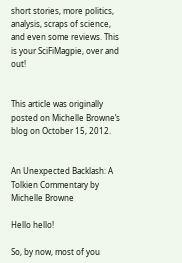short stories, more politics, analysis, scraps of science, and even some reviews. This is your SciFiMagpie, over and out!


This article was originally posted on Michelle Browne’s blog on October 15, 2012.


An Unexpected Backlash: A Tolkien Commentary by Michelle Browne

Hello hello!

So, by now, most of you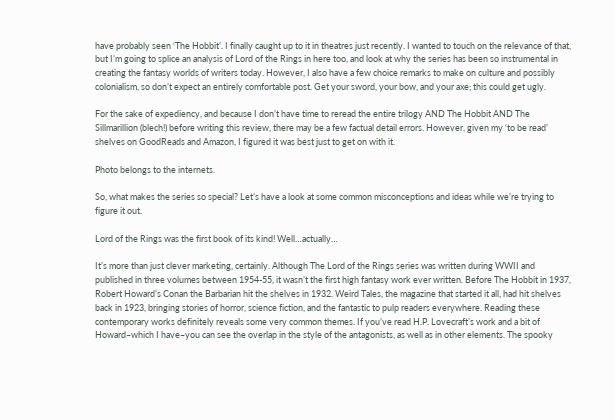have probably seen ‘The Hobbit’. I finally caught up to it in theatres just recently. I wanted to touch on the relevance of that, but I’m going to splice an analysis of Lord of the Rings in here too, and look at why the series has been so instrumental in creating the fantasy worlds of writers today. However, I also have a few choice remarks to make on culture and possibly colonialism, so don’t expect an entirely comfortable post. Get your sword, your bow, and your axe; this could get ugly.

For the sake of expediency, and because I don’t have time to reread the entire trilogy AND The Hobbit AND The Sillmarillion (blech!) before writing this review, there may be a few factual detail errors. However, given my ‘to be read’ shelves on GoodReads and Amazon, I figured it was best just to get on with it.

Photo belongs to the internets.

So, what makes the series so special? Let’s have a look at some common misconceptions and ideas while we’re trying to figure it out.

Lord of the Rings was the first book of its kind! Well…actually…

It’s more than just clever marketing, certainly. Although The Lord of the Rings series was written during WWII and published in three volumes between 1954-55, it wasn’t the first high fantasy work ever written. Before The Hobbit in 1937, Robert Howard’s Conan the Barbarian hit the shelves in 1932. Weird Tales, the magazine that started it all, had hit shelves back in 1923, bringing stories of horror, science fiction, and the fantastic to pulp readers everywhere. Reading these contemporary works definitely reveals some very common themes. If you’ve read H.P. Lovecraft’s work and a bit of Howard–which I have–you can see the overlap in the style of the antagonists, as well as in other elements. The spooky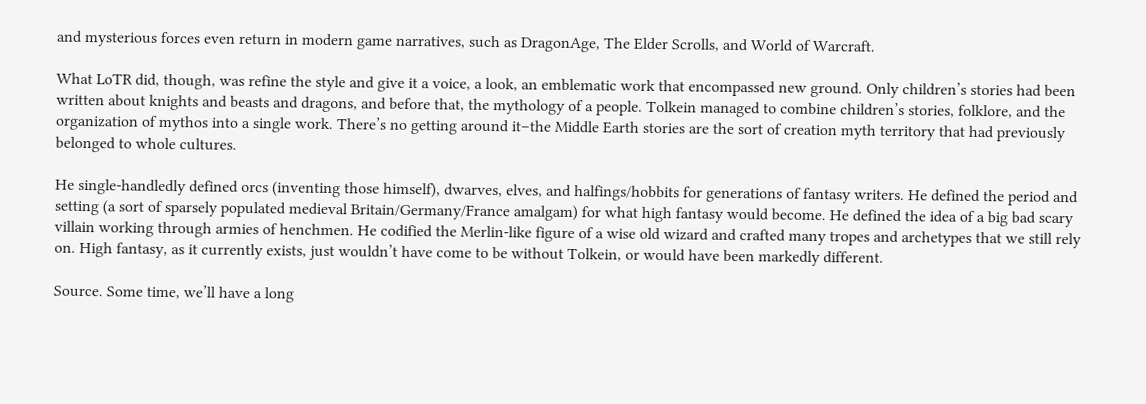and mysterious forces even return in modern game narratives, such as DragonAge, The Elder Scrolls, and World of Warcraft.

What LoTR did, though, was refine the style and give it a voice, a look, an emblematic work that encompassed new ground. Only children’s stories had been written about knights and beasts and dragons, and before that, the mythology of a people. Tolkein managed to combine children’s stories, folklore, and the organization of mythos into a single work. There’s no getting around it–the Middle Earth stories are the sort of creation myth territory that had previously belonged to whole cultures.

He single-handledly defined orcs (inventing those himself), dwarves, elves, and halfings/hobbits for generations of fantasy writers. He defined the period and setting (a sort of sparsely populated medieval Britain/Germany/France amalgam) for what high fantasy would become. He defined the idea of a big bad scary villain working through armies of henchmen. He codified the Merlin-like figure of a wise old wizard and crafted many tropes and archetypes that we still rely on. High fantasy, as it currently exists, just wouldn’t have come to be without Tolkein, or would have been markedly different.

Source. Some time, we’ll have a long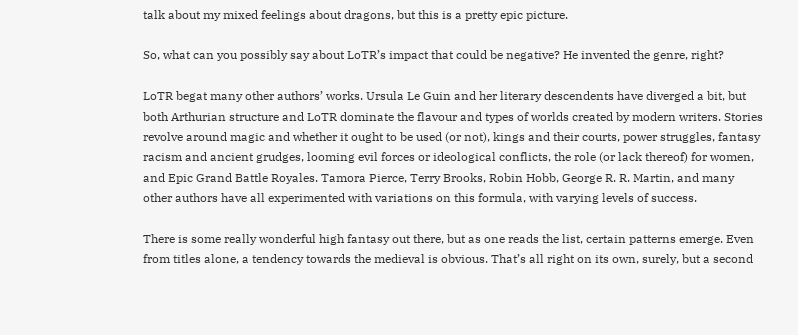talk about my mixed feelings about dragons, but this is a pretty epic picture.

So, what can you possibly say about LoTR’s impact that could be negative? He invented the genre, right?

LoTR begat many other authors’ works. Ursula Le Guin and her literary descendents have diverged a bit, but both Arthurian structure and LoTR dominate the flavour and types of worlds created by modern writers. Stories revolve around magic and whether it ought to be used (or not), kings and their courts, power struggles, fantasy racism and ancient grudges, looming evil forces or ideological conflicts, the role (or lack thereof) for women, and Epic Grand Battle Royales. Tamora Pierce, Terry Brooks, Robin Hobb, George R. R. Martin, and many other authors have all experimented with variations on this formula, with varying levels of success.

There is some really wonderful high fantasy out there, but as one reads the list, certain patterns emerge. Even from titles alone, a tendency towards the medieval is obvious. That’s all right on its own, surely, but a second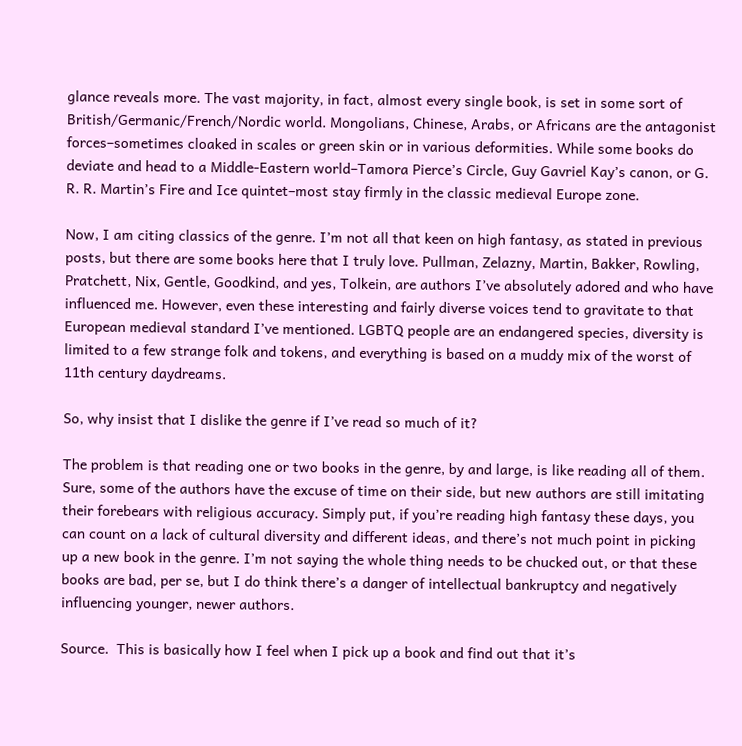glance reveals more. The vast majority, in fact, almost every single book, is set in some sort of British/Germanic/French/Nordic world. Mongolians, Chinese, Arabs, or Africans are the antagonist forces–sometimes cloaked in scales or green skin or in various deformities. While some books do deviate and head to a Middle-Eastern world–Tamora Pierce’s Circle, Guy Gavriel Kay’s canon, or G. R. R. Martin’s Fire and Ice quintet–most stay firmly in the classic medieval Europe zone.

Now, I am citing classics of the genre. I’m not all that keen on high fantasy, as stated in previous posts, but there are some books here that I truly love. Pullman, Zelazny, Martin, Bakker, Rowling, Pratchett, Nix, Gentle, Goodkind, and yes, Tolkein, are authors I’ve absolutely adored and who have influenced me. However, even these interesting and fairly diverse voices tend to gravitate to that European medieval standard I’ve mentioned. LGBTQ people are an endangered species, diversity is limited to a few strange folk and tokens, and everything is based on a muddy mix of the worst of 11th century daydreams.

So, why insist that I dislike the genre if I’ve read so much of it?

The problem is that reading one or two books in the genre, by and large, is like reading all of them. Sure, some of the authors have the excuse of time on their side, but new authors are still imitating their forebears with religious accuracy. Simply put, if you’re reading high fantasy these days, you can count on a lack of cultural diversity and different ideas, and there’s not much point in picking up a new book in the genre. I’m not saying the whole thing needs to be chucked out, or that these books are bad, per se, but I do think there’s a danger of intellectual bankruptcy and negatively influencing younger, newer authors.

Source.  This is basically how I feel when I pick up a book and find out that it’s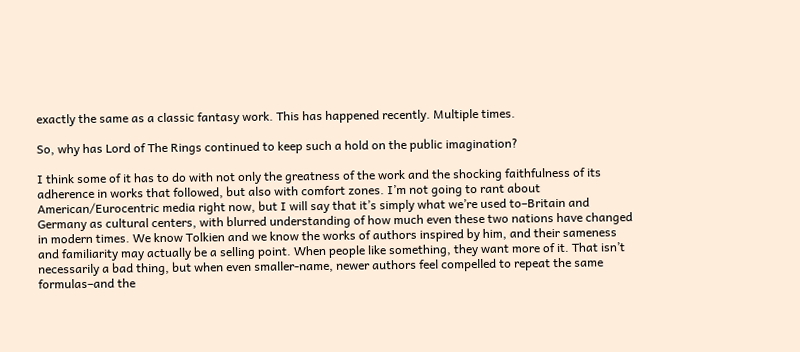exactly the same as a classic fantasy work. This has happened recently. Multiple times.

So, why has Lord of The Rings continued to keep such a hold on the public imagination?

I think some of it has to do with not only the greatness of the work and the shocking faithfulness of its adherence in works that followed, but also with comfort zones. I’m not going to rant about American/Eurocentric media right now, but I will say that it’s simply what we’re used to–Britain and Germany as cultural centers, with blurred understanding of how much even these two nations have changed in modern times. We know Tolkien and we know the works of authors inspired by him, and their sameness and familiarity may actually be a selling point. When people like something, they want more of it. That isn’t necessarily a bad thing, but when even smaller-name, newer authors feel compelled to repeat the same formulas–and the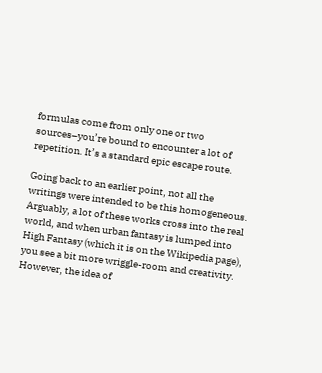formulas come from only one or two sources–you’re bound to encounter a lot of repetition. It’s a standard epic escape route.

Going back to an earlier point, not all the writings were intended to be this homogeneous. Arguably, a lot of these works cross into the real world, and when urban fantasy is lumped into High Fantasy (which it is on the Wikipedia page), you see a bit more wriggle-room and creativity. However, the idea of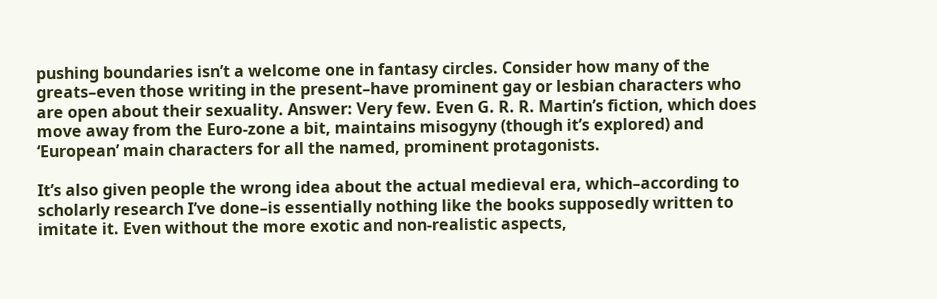pushing boundaries isn’t a welcome one in fantasy circles. Consider how many of the greats–even those writing in the present–have prominent gay or lesbian characters who are open about their sexuality. Answer: Very few. Even G. R. R. Martin’s fiction, which does move away from the Euro-zone a bit, maintains misogyny (though it’s explored) and ‘European’ main characters for all the named, prominent protagonists.

It’s also given people the wrong idea about the actual medieval era, which–according to scholarly research I’ve done–is essentially nothing like the books supposedly written to imitate it. Even without the more exotic and non-realistic aspects,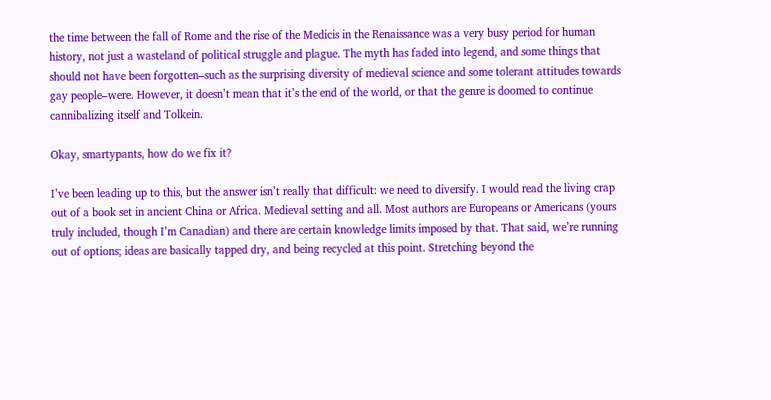the time between the fall of Rome and the rise of the Medicis in the Renaissance was a very busy period for human history, not just a wasteland of political struggle and plague. The myth has faded into legend, and some things that should not have been forgotten–such as the surprising diversity of medieval science and some tolerant attitudes towards gay people–were. However, it doesn’t mean that it’s the end of the world, or that the genre is doomed to continue cannibalizing itself and Tolkein.

Okay, smartypants, how do we fix it?

I’ve been leading up to this, but the answer isn’t really that difficult: we need to diversify. I would read the living crap out of a book set in ancient China or Africa. Medieval setting and all. Most authors are Europeans or Americans (yours truly included, though I’m Canadian) and there are certain knowledge limits imposed by that. That said, we’re running out of options; ideas are basically tapped dry, and being recycled at this point. Stretching beyond the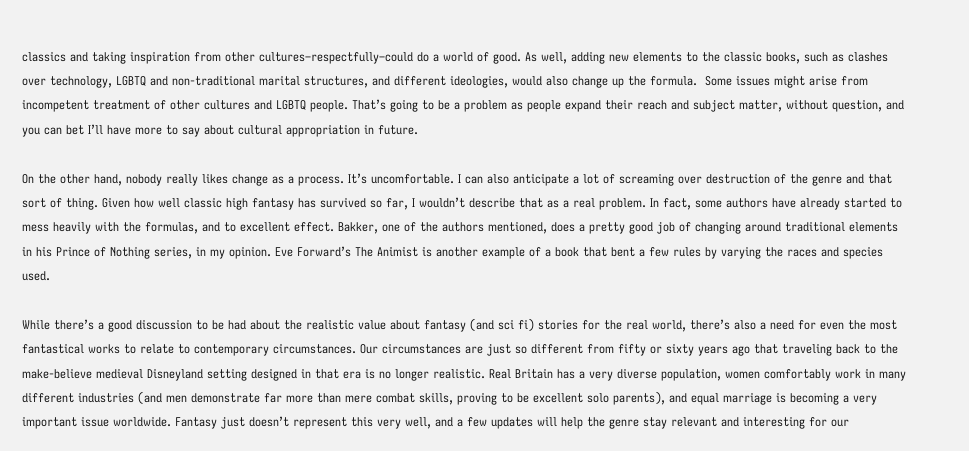classics and taking inspiration from other cultures–respectfully–could do a world of good. As well, adding new elements to the classic books, such as clashes over technology, LGBTQ and non-traditional marital structures, and different ideologies, would also change up the formula.  Some issues might arise from incompetent treatment of other cultures and LGBTQ people. That’s going to be a problem as people expand their reach and subject matter, without question, and you can bet I’ll have more to say about cultural appropriation in future.

On the other hand, nobody really likes change as a process. It’s uncomfortable. I can also anticipate a lot of screaming over destruction of the genre and that sort of thing. Given how well classic high fantasy has survived so far, I wouldn’t describe that as a real problem. In fact, some authors have already started to mess heavily with the formulas, and to excellent effect. Bakker, one of the authors mentioned, does a pretty good job of changing around traditional elements in his Prince of Nothing series, in my opinion. Eve Forward’s The Animist is another example of a book that bent a few rules by varying the races and species used.

While there’s a good discussion to be had about the realistic value about fantasy (and sci fi) stories for the real world, there’s also a need for even the most fantastical works to relate to contemporary circumstances. Our circumstances are just so different from fifty or sixty years ago that traveling back to the make-believe medieval Disneyland setting designed in that era is no longer realistic. Real Britain has a very diverse population, women comfortably work in many different industries (and men demonstrate far more than mere combat skills, proving to be excellent solo parents), and equal marriage is becoming a very important issue worldwide. Fantasy just doesn’t represent this very well, and a few updates will help the genre stay relevant and interesting for our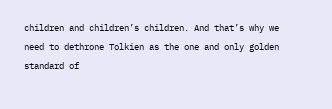children and children’s children. And that’s why we need to dethrone Tolkien as the one and only golden standard of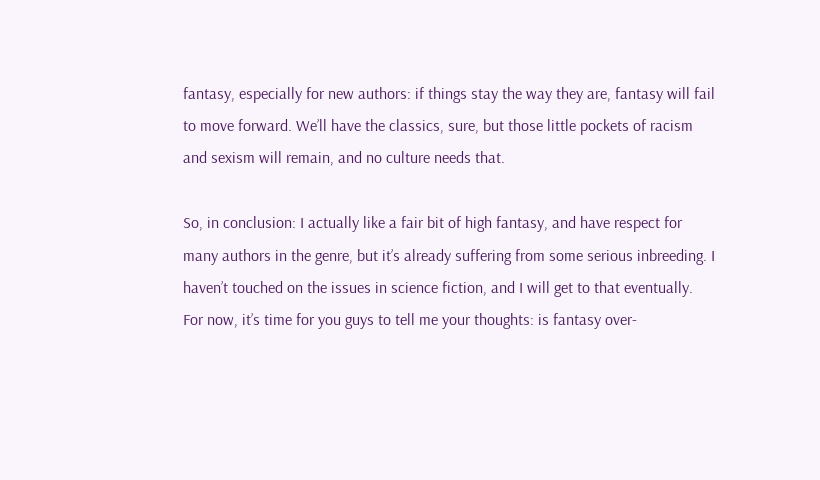fantasy, especially for new authors: if things stay the way they are, fantasy will fail to move forward. We’ll have the classics, sure, but those little pockets of racism and sexism will remain, and no culture needs that.

So, in conclusion: I actually like a fair bit of high fantasy, and have respect for many authors in the genre, but it’s already suffering from some serious inbreeding. I haven’t touched on the issues in science fiction, and I will get to that eventually. For now, it’s time for you guys to tell me your thoughts: is fantasy over-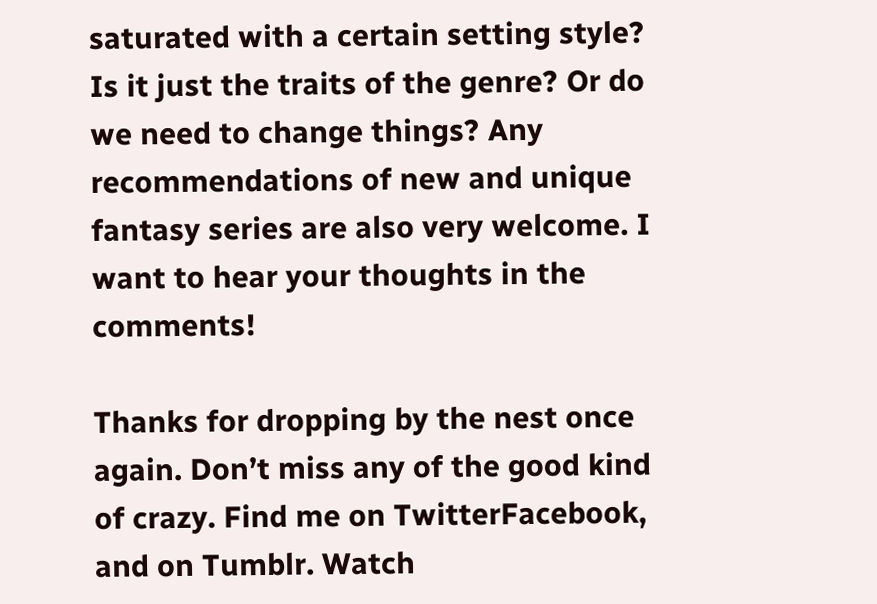saturated with a certain setting style? Is it just the traits of the genre? Or do we need to change things? Any recommendations of new and unique fantasy series are also very welcome. I want to hear your thoughts in the comments!

Thanks for dropping by the nest once again. Don’t miss any of the good kind of crazy. Find me on TwitterFacebook, and on Tumblr. Watch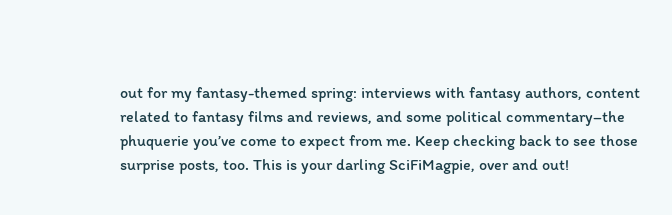out for my fantasy-themed spring: interviews with fantasy authors, content related to fantasy films and reviews, and some political commentary–the phuquerie you’ve come to expect from me. Keep checking back to see those surprise posts, too. This is your darling SciFiMagpie, over and out!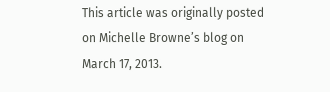This article was originally posted on Michelle Browne’s blog on March 17, 2013.